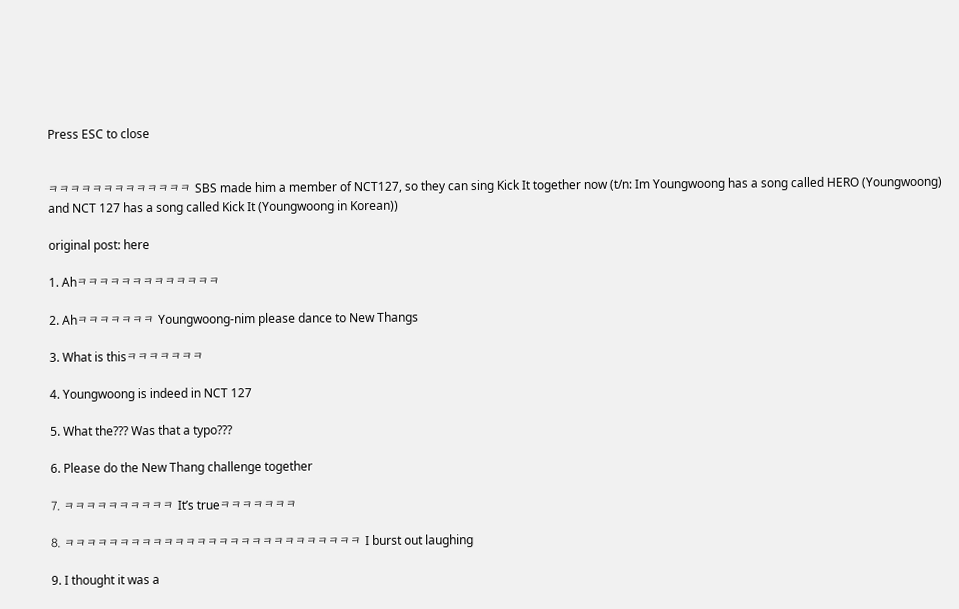Press ESC to close


ㅋㅋㅋㅋㅋㅋㅋㅋㅋㅋㅋㅋㅋ SBS made him a member of NCT127, so they can sing Kick It together now (t/n: Im Youngwoong has a song called HERO (Youngwoong) and NCT 127 has a song called Kick It (Youngwoong in Korean))

original post: here

1. Ahㅋㅋㅋㅋㅋㅋㅋㅋㅋㅋㅋㅋㅋ

2. Ahㅋㅋㅋㅋㅋㅋㅋ Youngwoong-nim please dance to New Thangs

3. What is thisㅋㅋㅋㅋㅋㅋㅋ

4. Youngwoong is indeed in NCT 127

5. What the??? Was that a typo???

6. Please do the New Thang challenge together

7. ㅋㅋㅋㅋㅋㅋㅋㅋㅋㅋ It’s trueㅋㅋㅋㅋㅋㅋㅋ

8. ㅋㅋㅋㅋㅋㅋㅋㅋㅋㅋㅋㅋㅋㅋㅋㅋㅋㅋㅋㅋㅋㅋㅋㅋㅋㅋㅋ I burst out laughing

9. I thought it was a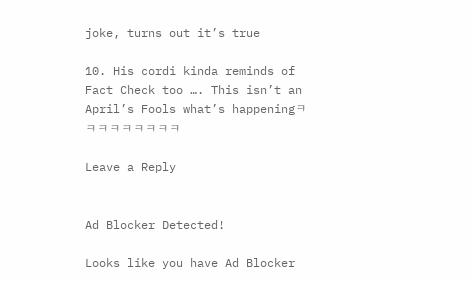joke, turns out it’s true

10. His cordi kinda reminds of Fact Check too …. This isn’t an April’s Fools what’s happeningㅋㅋㅋㅋㅋㅋㅋㅋㅋ

Leave a Reply


Ad Blocker Detected!

Looks like you have Ad Blocker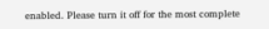enabled. Please turn it off for the most complete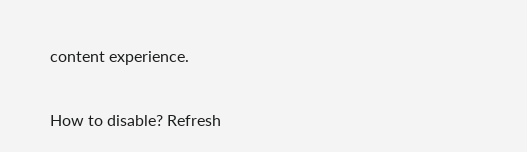content experience.

How to disable? Refresh